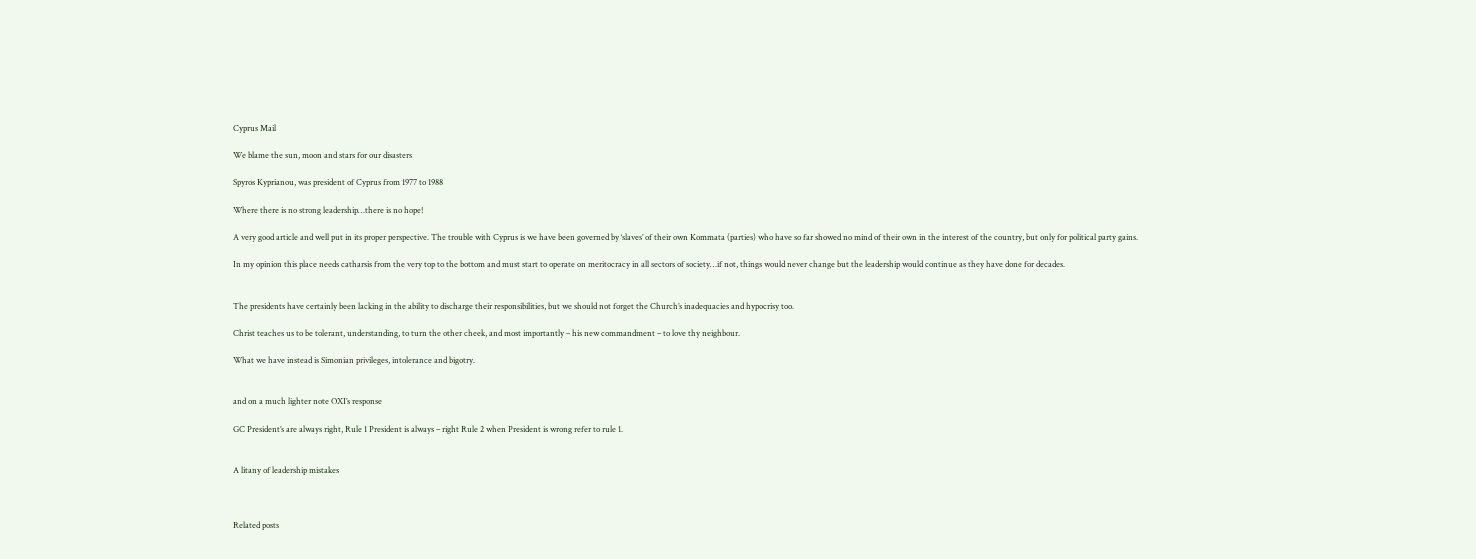Cyprus Mail

We blame the sun, moon and stars for our disasters

Spyros Kyprianou, was president of Cyprus from 1977 to 1988

Where there is no strong leadership…there is no hope!

A very good article and well put in its proper perspective. The trouble with Cyprus is we have been governed by ‘slaves’ of their own Kommata (parties) who have so far showed no mind of their own in the interest of the country, but only for political party gains.

In my opinion this place needs catharsis from the very top to the bottom and must start to operate on meritocracy in all sectors of society…if not, things would never change but the leadership would continue as they have done for decades.


The presidents have certainly been lacking in the ability to discharge their responsibilities, but we should not forget the Church’s inadequacies and hypocrisy too.

Christ teaches us to be tolerant, understanding, to turn the other cheek, and most importantly – his new commandment – to love thy neighbour.

What we have instead is Simonian privileges, intolerance and bigotry.


and on a much lighter note OXI’s response

GC President’s are always right, Rule 1 President is always – right Rule 2 when President is wrong refer to rule 1.


A litany of leadership mistakes



Related posts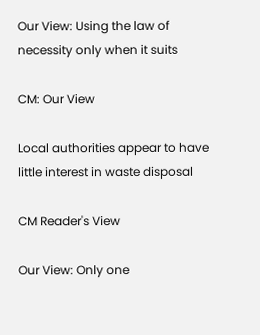Our View: Using the law of necessity only when it suits

CM: Our View

Local authorities appear to have little interest in waste disposal

CM Reader's View

Our View: Only one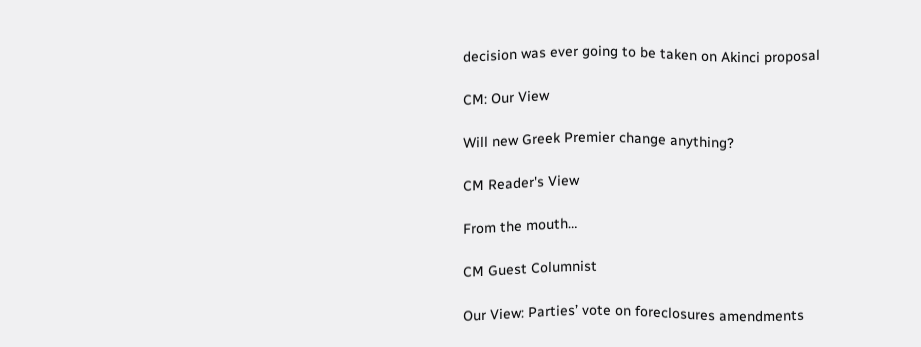decision was ever going to be taken on Akinci proposal

CM: Our View

Will new Greek Premier change anything?

CM Reader's View

From the mouth…

CM Guest Columnist

Our View: Parties’ vote on foreclosures amendments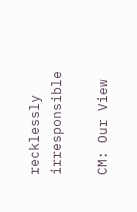recklessly irresponsible

CM: Our View